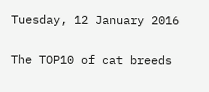Tuesday, 12 January 2016

The TOP10 of cat breeds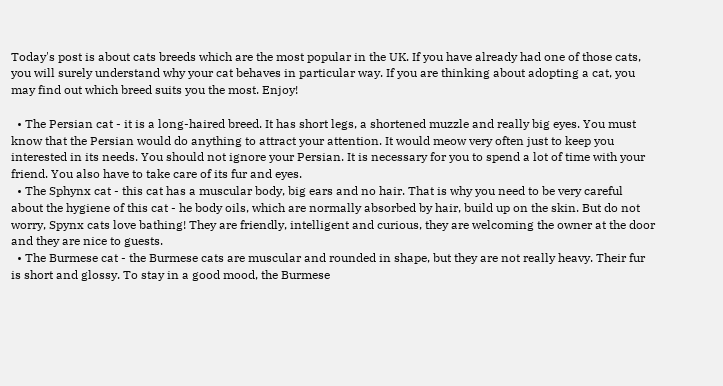Today's post is about cats breeds which are the most popular in the UK. If you have already had one of those cats, you will surely understand why your cat behaves in particular way. If you are thinking about adopting a cat, you may find out which breed suits you the most. Enjoy!

  • The Persian cat - it is a long-haired breed. It has short legs, a shortened muzzle and really big eyes. You must know that the Persian would do anything to attract your attention. It would meow very often just to keep you interested in its needs. You should not ignore your Persian. It is necessary for you to spend a lot of time with your friend. You also have to take care of its fur and eyes.
  • The Sphynx cat - this cat has a muscular body, big ears and no hair. That is why you need to be very careful about the hygiene of this cat - he body oils, which are normally absorbed by hair, build up on the skin. But do not worry, Spynx cats love bathing! They are friendly, intelligent and curious, they are welcoming the owner at the door and they are nice to guests.
  • The Burmese cat - the Burmese cats are muscular and rounded in shape, but they are not really heavy. Their fur is short and glossy. To stay in a good mood, the Burmese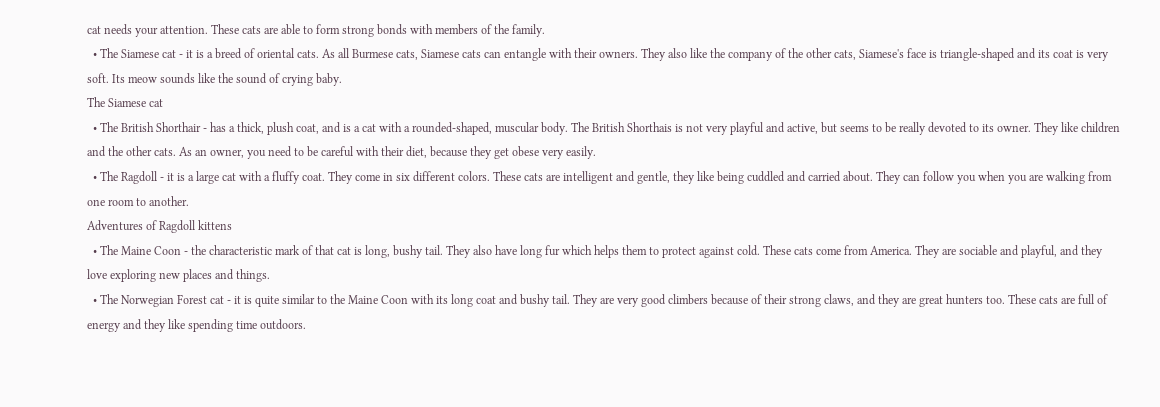cat needs your attention. These cats are able to form strong bonds with members of the family.
  • The Siamese cat - it is a breed of oriental cats. As all Burmese cats, Siamese cats can entangle with their owners. They also like the company of the other cats, Siamese's face is triangle-shaped and its coat is very soft. Its meow sounds like the sound of crying baby.
The Siamese cat
  • The British Shorthair - has a thick, plush coat, and is a cat with a rounded-shaped, muscular body. The British Shorthais is not very playful and active, but seems to be really devoted to its owner. They like children and the other cats. As an owner, you need to be careful with their diet, because they get obese very easily.
  • The Ragdoll - it is a large cat with a fluffy coat. They come in six different colors. These cats are intelligent and gentle, they like being cuddled and carried about. They can follow you when you are walking from one room to another.
Adventures of Ragdoll kittens
  • The Maine Coon - the characteristic mark of that cat is long, bushy tail. They also have long fur which helps them to protect against cold. These cats come from America. They are sociable and playful, and they love exploring new places and things.
  • The Norwegian Forest cat - it is quite similar to the Maine Coon with its long coat and bushy tail. They are very good climbers because of their strong claws, and they are great hunters too. These cats are full of energy and they like spending time outdoors.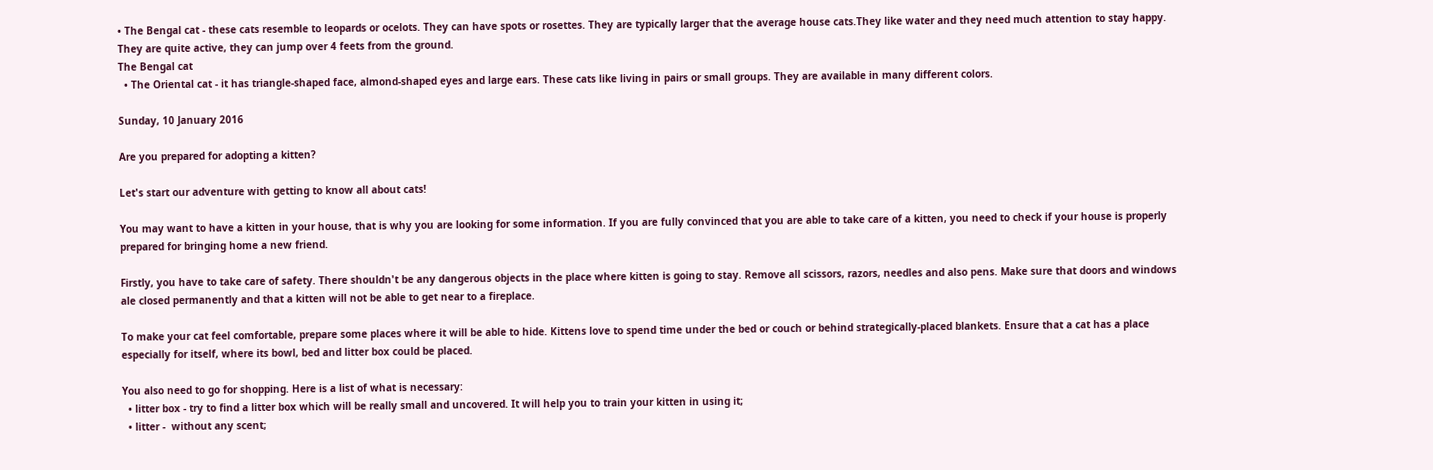• The Bengal cat - these cats resemble to leopards or ocelots. They can have spots or rosettes. They are typically larger that the average house cats.They like water and they need much attention to stay happy. They are quite active, they can jump over 4 feets from the ground.
The Bengal cat
  • The Oriental cat - it has triangle-shaped face, almond-shaped eyes and large ears. These cats like living in pairs or small groups. They are available in many different colors.

Sunday, 10 January 2016

Are you prepared for adopting a kitten?

Let's start our adventure with getting to know all about cats!

You may want to have a kitten in your house, that is why you are looking for some information. If you are fully convinced that you are able to take care of a kitten, you need to check if your house is properly prepared for bringing home a new friend.

Firstly, you have to take care of safety. There shouldn't be any dangerous objects in the place where kitten is going to stay. Remove all scissors, razors, needles and also pens. Make sure that doors and windows ale closed permanently and that a kitten will not be able to get near to a fireplace.

To make your cat feel comfortable, prepare some places where it will be able to hide. Kittens love to spend time under the bed or couch or behind strategically-placed blankets. Ensure that a cat has a place especially for itself, where its bowl, bed and litter box could be placed.

You also need to go for shopping. Here is a list of what is necessary:
  • litter box - try to find a litter box which will be really small and uncovered. It will help you to train your kitten in using it;
  • litter -  without any scent;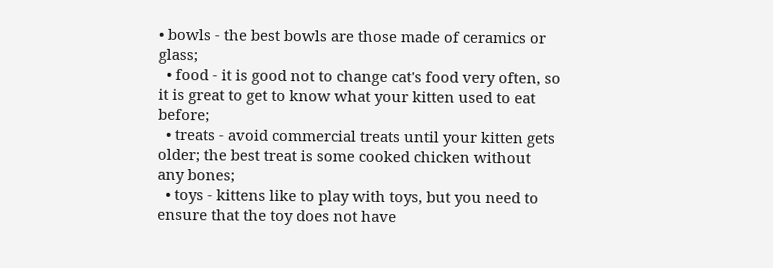• bowls - the best bowls are those made of ceramics or glass;
  • food - it is good not to change cat's food very often, so it is great to get to know what your kitten used to eat before;
  • treats - avoid commercial treats until your kitten gets older; the best treat is some cooked chicken without any bones;
  • toys - kittens like to play with toys, but you need to ensure that the toy does not have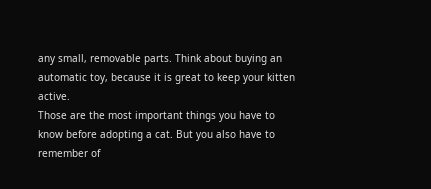any small, removable parts. Think about buying an automatic toy, because it is great to keep your kitten active.
Those are the most important things you have to know before adopting a cat. But you also have to remember of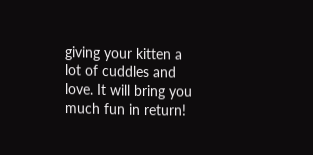giving your kitten a lot of cuddles and love. It will bring you much fun in return!